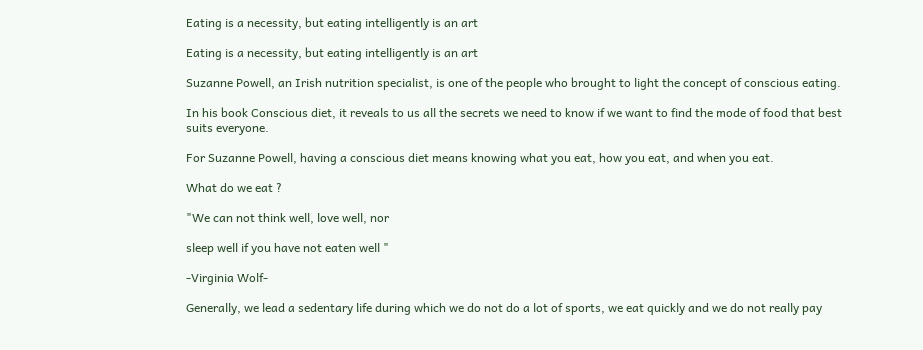Eating is a necessity, but eating intelligently is an art

Eating is a necessity, but eating intelligently is an art

Suzanne Powell, an Irish nutrition specialist, is one of the people who brought to light the concept of conscious eating.

In his book Conscious diet, it reveals to us all the secrets we need to know if we want to find the mode of food that best suits everyone.

For Suzanne Powell, having a conscious diet means knowing what you eat, how you eat, and when you eat.

What do we eat ?

"We can not think well, love well, nor

sleep well if you have not eaten well "

-Virginia Wolf-

Generally, we lead a sedentary life during which we do not do a lot of sports, we eat quickly and we do not really pay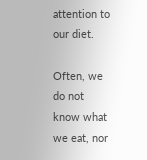attention to our diet.

Often, we do not know what we eat, nor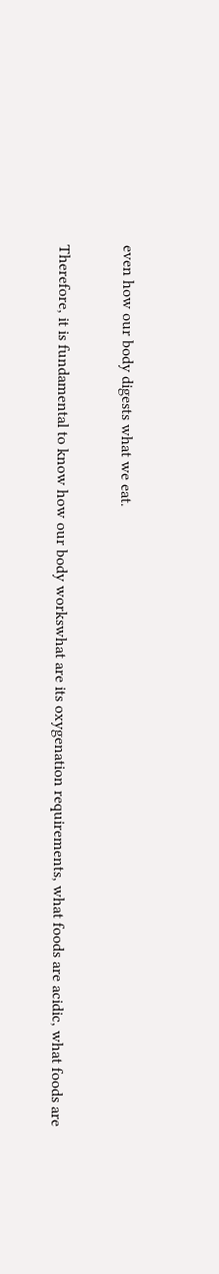even how our body digests what we eat.

Therefore, it is fundamental to know how our body workswhat are its oxygenation requirements, what foods are acidic, what foods are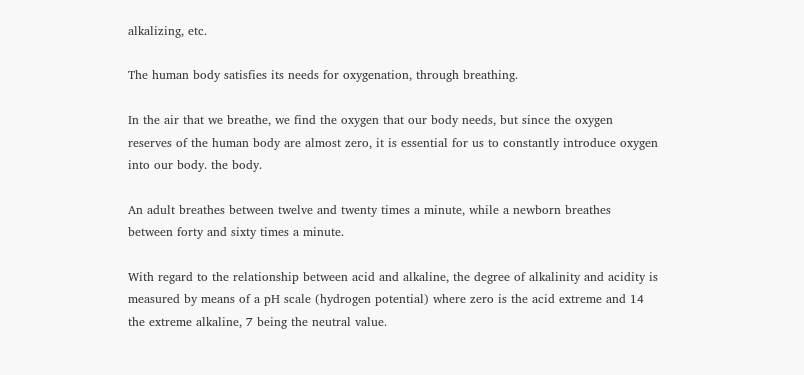alkalizing, etc.

The human body satisfies its needs for oxygenation, through breathing.

In the air that we breathe, we find the oxygen that our body needs, but since the oxygen reserves of the human body are almost zero, it is essential for us to constantly introduce oxygen into our body. the body.

An adult breathes between twelve and twenty times a minute, while a newborn breathes between forty and sixty times a minute.

With regard to the relationship between acid and alkaline, the degree of alkalinity and acidity is measured by means of a pH scale (hydrogen potential) where zero is the acid extreme and 14 the extreme alkaline, 7 being the neutral value.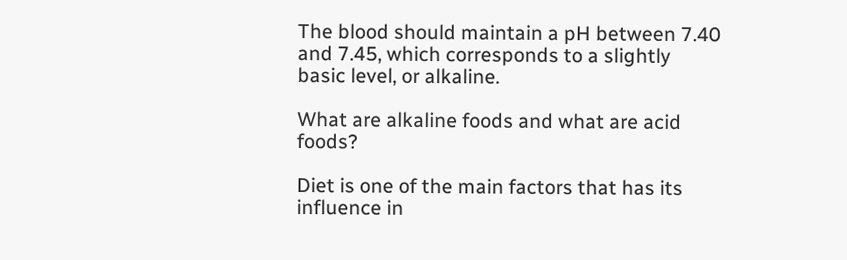The blood should maintain a pH between 7.40 and 7.45, which corresponds to a slightly basic level, or alkaline.

What are alkaline foods and what are acid foods?

Diet is one of the main factors that has its influence in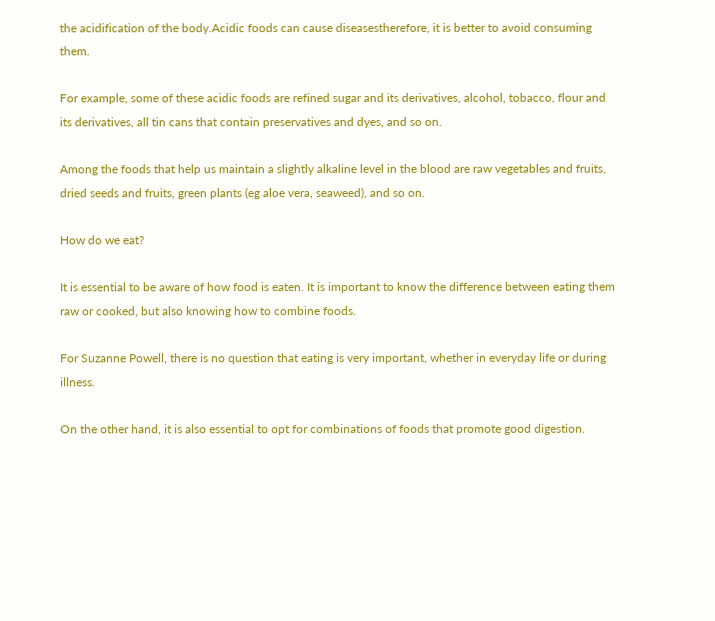the acidification of the body.Acidic foods can cause diseasestherefore, it is better to avoid consuming them.

For example, some of these acidic foods are refined sugar and its derivatives, alcohol, tobacco, flour and its derivatives, all tin cans that contain preservatives and dyes, and so on.

Among the foods that help us maintain a slightly alkaline level in the blood are raw vegetables and fruits, dried seeds and fruits, green plants (eg aloe vera, seaweed), and so on.

How do we eat?

It is essential to be aware of how food is eaten. It is important to know the difference between eating them raw or cooked, but also knowing how to combine foods.

For Suzanne Powell, there is no question that eating is very important, whether in everyday life or during illness.

On the other hand, it is also essential to opt for combinations of foods that promote good digestion.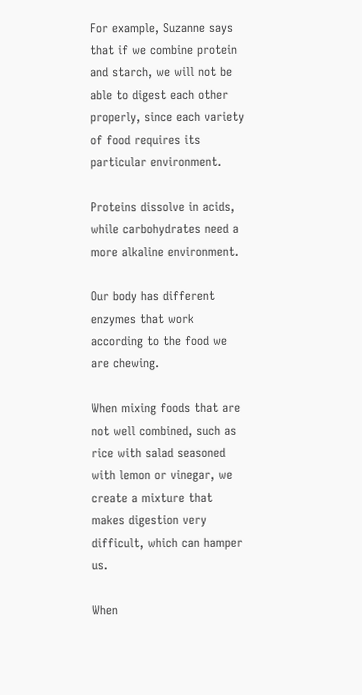For example, Suzanne says that if we combine protein and starch, we will not be able to digest each other properly, since each variety of food requires its particular environment.

Proteins dissolve in acids, while carbohydrates need a more alkaline environment.

Our body has different enzymes that work according to the food we are chewing.

When mixing foods that are not well combined, such as rice with salad seasoned with lemon or vinegar, we create a mixture that makes digestion very difficult, which can hamper us.

When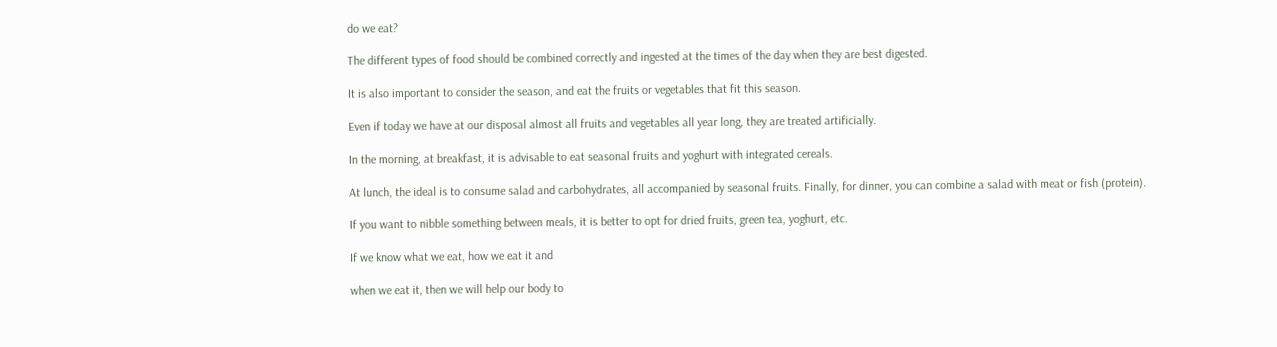do we eat?

The different types of food should be combined correctly and ingested at the times of the day when they are best digested.

It is also important to consider the season, and eat the fruits or vegetables that fit this season.

Even if today we have at our disposal almost all fruits and vegetables all year long, they are treated artificially.

In the morning, at breakfast, it is advisable to eat seasonal fruits and yoghurt with integrated cereals.

At lunch, the ideal is to consume salad and carbohydrates, all accompanied by seasonal fruits. Finally, for dinner, you can combine a salad with meat or fish (protein).

If you want to nibble something between meals, it is better to opt for dried fruits, green tea, yoghurt, etc.

If we know what we eat, how we eat it and

when we eat it, then we will help our body to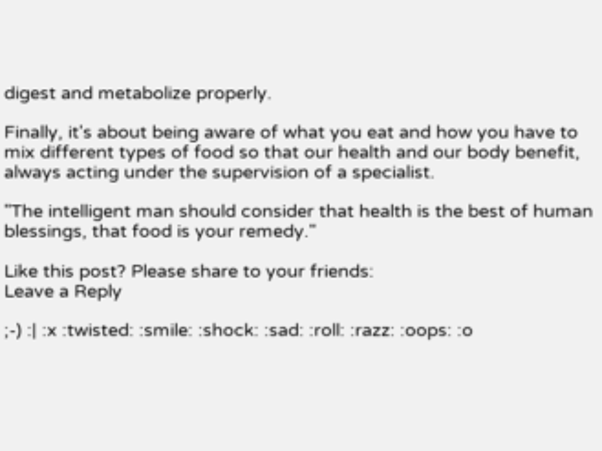digest and metabolize properly.

Finally, it's about being aware of what you eat and how you have to mix different types of food so that our health and our body benefit, always acting under the supervision of a specialist.

"The intelligent man should consider that health is the best of human blessings, that food is your remedy."

Like this post? Please share to your friends:
Leave a Reply

;-) :| :x :twisted: :smile: :shock: :sad: :roll: :razz: :oops: :o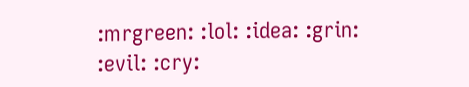:mrgreen: :lol: :idea: :grin: :evil: :cry: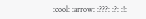:cool: :arrow: :???: :?: :!: